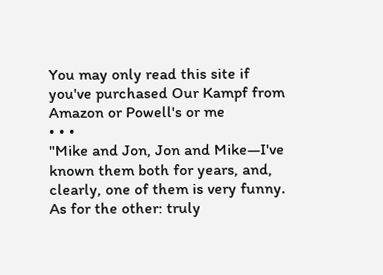You may only read this site if you've purchased Our Kampf from Amazon or Powell's or me
• • •
"Mike and Jon, Jon and Mike—I've known them both for years, and, clearly, one of them is very funny. As for the other: truly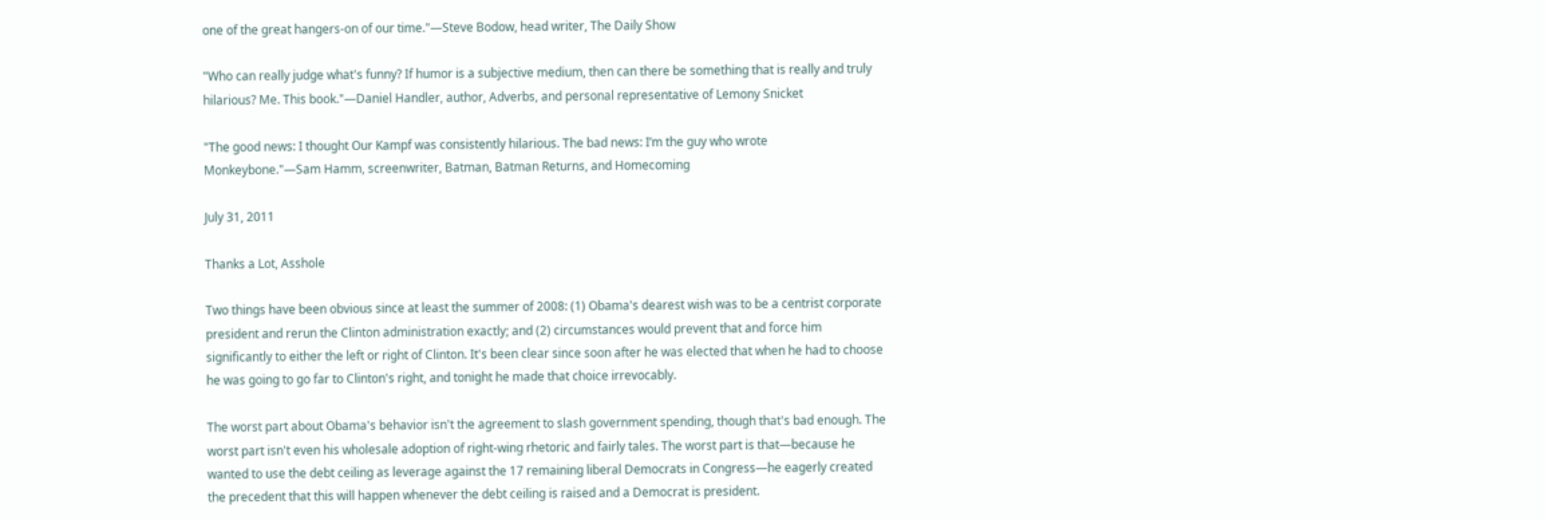one of the great hangers-on of our time."—Steve Bodow, head writer, The Daily Show

"Who can really judge what's funny? If humor is a subjective medium, then can there be something that is really and truly hilarious? Me. This book."—Daniel Handler, author, Adverbs, and personal representative of Lemony Snicket

"The good news: I thought Our Kampf was consistently hilarious. The bad news: I’m the guy who wrote Monkeybone."—Sam Hamm, screenwriter, Batman, Batman Returns, and Homecoming

July 31, 2011

Thanks a Lot, Asshole

Two things have been obvious since at least the summer of 2008: (1) Obama's dearest wish was to be a centrist corporate president and rerun the Clinton administration exactly; and (2) circumstances would prevent that and force him significantly to either the left or right of Clinton. It's been clear since soon after he was elected that when he had to choose he was going to go far to Clinton's right, and tonight he made that choice irrevocably.

The worst part about Obama's behavior isn't the agreement to slash government spending, though that's bad enough. The worst part isn't even his wholesale adoption of right-wing rhetoric and fairly tales. The worst part is that—because he wanted to use the debt ceiling as leverage against the 17 remaining liberal Democrats in Congress—he eagerly created the precedent that this will happen whenever the debt ceiling is raised and a Democrat is president.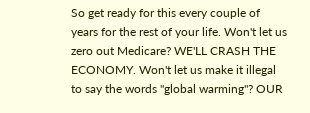So get ready for this every couple of years for the rest of your life. Won't let us zero out Medicare? WE'LL CRASH THE ECONOMY. Won't let us make it illegal to say the words "global warming"? OUR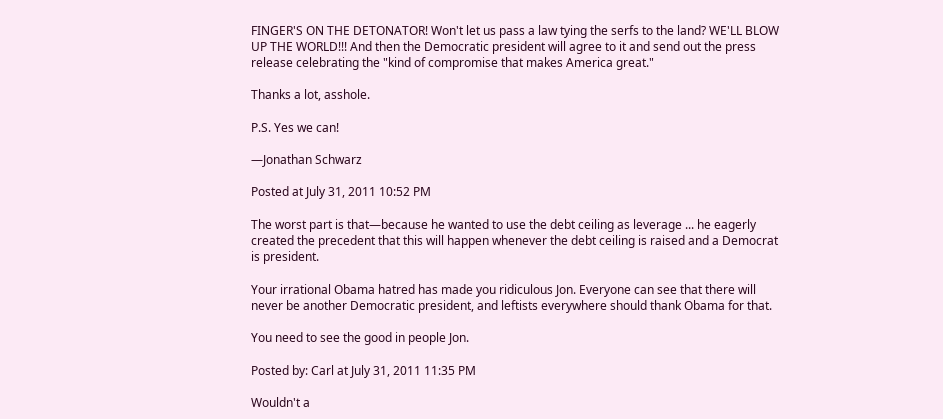FINGER'S ON THE DETONATOR! Won't let us pass a law tying the serfs to the land? WE'LL BLOW UP THE WORLD!!! And then the Democratic president will agree to it and send out the press release celebrating the "kind of compromise that makes America great."

Thanks a lot, asshole.

P.S. Yes we can!

—Jonathan Schwarz

Posted at July 31, 2011 10:52 PM

The worst part is that—because he wanted to use the debt ceiling as leverage ... he eagerly created the precedent that this will happen whenever the debt ceiling is raised and a Democrat is president.

Your irrational Obama hatred has made you ridiculous Jon. Everyone can see that there will never be another Democratic president, and leftists everywhere should thank Obama for that.

You need to see the good in people Jon.

Posted by: Carl at July 31, 2011 11:35 PM

Wouldn't a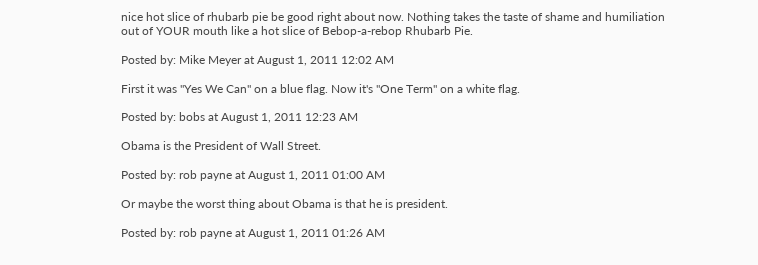nice hot slice of rhubarb pie be good right about now. Nothing takes the taste of shame and humiliation out of YOUR mouth like a hot slice of Bebop-a-rebop Rhubarb Pie.

Posted by: Mike Meyer at August 1, 2011 12:02 AM

First it was "Yes We Can" on a blue flag. Now it's "One Term" on a white flag.

Posted by: bobs at August 1, 2011 12:23 AM

Obama is the President of Wall Street.

Posted by: rob payne at August 1, 2011 01:00 AM

Or maybe the worst thing about Obama is that he is president.

Posted by: rob payne at August 1, 2011 01:26 AM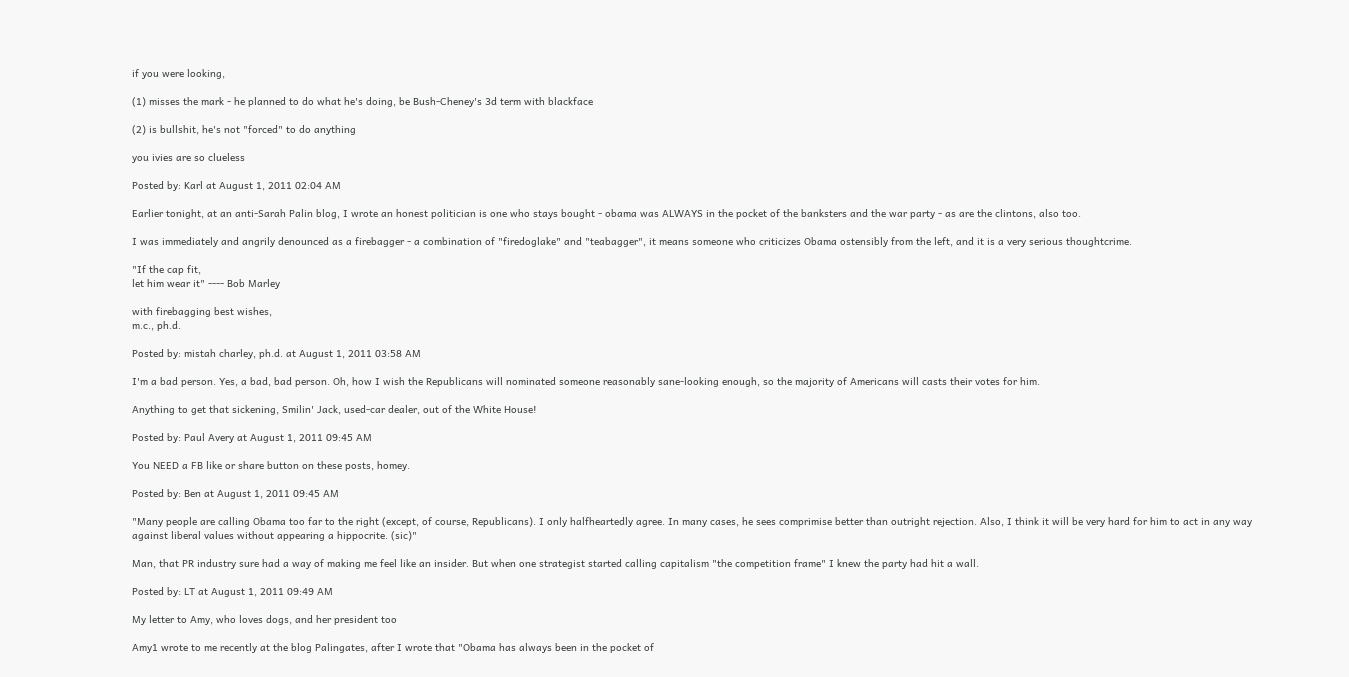if you were looking,

(1) misses the mark - he planned to do what he's doing, be Bush-Cheney's 3d term with blackface

(2) is bullshit, he's not "forced" to do anything

you ivies are so clueless

Posted by: Karl at August 1, 2011 02:04 AM

Earlier tonight, at an anti-Sarah Palin blog, I wrote an honest politician is one who stays bought - obama was ALWAYS in the pocket of the banksters and the war party - as are the clintons, also too.

I was immediately and angrily denounced as a firebagger - a combination of "firedoglake" and "teabagger", it means someone who criticizes Obama ostensibly from the left, and it is a very serious thoughtcrime.

"If the cap fit,
let him wear it" ---- Bob Marley

with firebagging best wishes,
m.c., ph.d.

Posted by: mistah charley, ph.d. at August 1, 2011 03:58 AM

I'm a bad person. Yes, a bad, bad person. Oh, how I wish the Republicans will nominated someone reasonably sane-looking enough, so the majority of Americans will casts their votes for him.

Anything to get that sickening, Smilin' Jack, used-car dealer, out of the White House!

Posted by: Paul Avery at August 1, 2011 09:45 AM

You NEED a FB like or share button on these posts, homey.

Posted by: Ben at August 1, 2011 09:45 AM

"Many people are calling Obama too far to the right (except, of course, Republicans). I only halfheartedly agree. In many cases, he sees comprimise better than outright rejection. Also, I think it will be very hard for him to act in any way against liberal values without appearing a hippocrite. (sic)"

Man, that PR industry sure had a way of making me feel like an insider. But when one strategist started calling capitalism "the competition frame" I knew the party had hit a wall.

Posted by: LT at August 1, 2011 09:49 AM

My letter to Amy, who loves dogs, and her president too

Amy1 wrote to me recently at the blog Palingates, after I wrote that "Obama has always been in the pocket of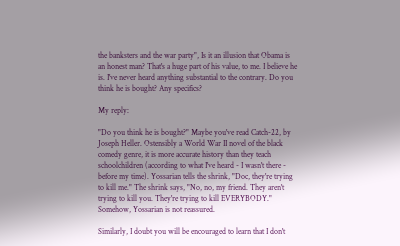the banksters and the war party", Is it an illusion that Obama is an honest man? That's a huge part of his value, to me. I believe he is. I've never heard anything substantial to the contrary. Do you think he is bought? Any specifics?

My reply:

"Do you think he is bought?" Maybe you've read Catch-22, by Joseph Heller. Ostensibly a World War II novel of the black comedy genre, it is more accurate history than they teach schoolchildren (according to what I've heard - I wasn't there - before my time). Yossarian tells the shrink, "Doc, they're trying to kill me." The shrink says, "No, no, my friend. They aren't trying to kill you. They're trying to kill EVERYBODY." Somehow, Yossarian is not reassured.

Similarly, I doubt you will be encouraged to learn that I don't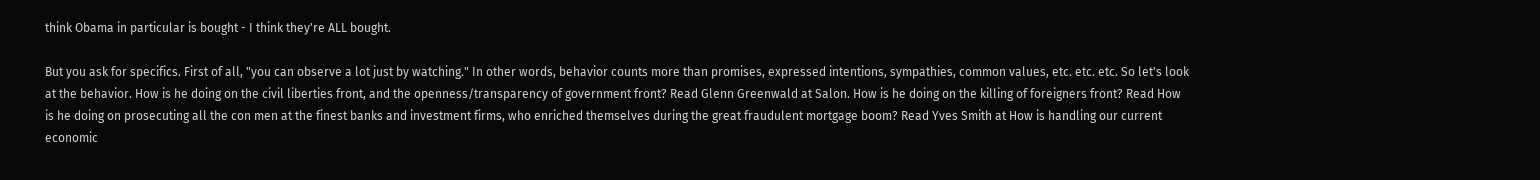think Obama in particular is bought - I think they're ALL bought.

But you ask for specifics. First of all, "you can observe a lot just by watching." In other words, behavior counts more than promises, expressed intentions, sympathies, common values, etc. etc. etc. So let's look at the behavior. How is he doing on the civil liberties front, and the openness/transparency of government front? Read Glenn Greenwald at Salon. How is he doing on the killing of foreigners front? Read How is he doing on prosecuting all the con men at the finest banks and investment firms, who enriched themselves during the great fraudulent mortgage boom? Read Yves Smith at How is handling our current economic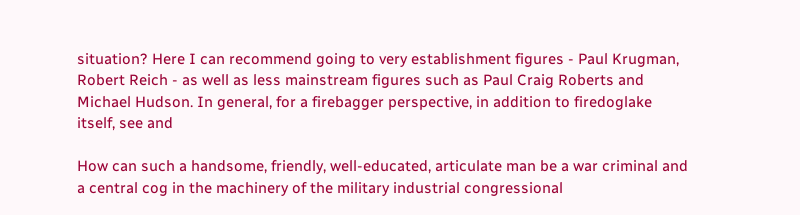situation? Here I can recommend going to very establishment figures - Paul Krugman, Robert Reich - as well as less mainstream figures such as Paul Craig Roberts and Michael Hudson. In general, for a firebagger perspective, in addition to firedoglake itself, see and

How can such a handsome, friendly, well-educated, articulate man be a war criminal and a central cog in the machinery of the military industrial congressional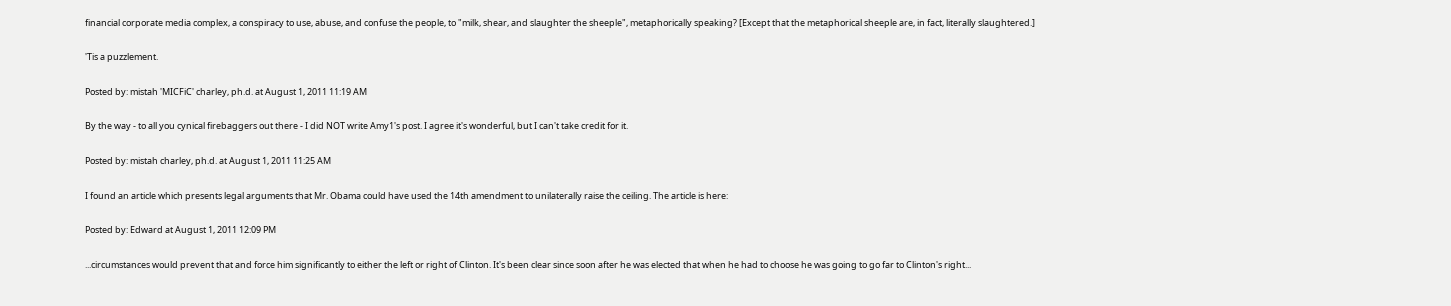financial corporate media complex, a conspiracy to use, abuse, and confuse the people, to "milk, shear, and slaughter the sheeple", metaphorically speaking? [Except that the metaphorical sheeple are, in fact, literally slaughtered.]

'Tis a puzzlement.

Posted by: mistah 'MICFiC' charley, ph.d. at August 1, 2011 11:19 AM

By the way - to all you cynical firebaggers out there - I did NOT write Amy1's post. I agree it's wonderful, but I can't take credit for it.

Posted by: mistah charley, ph.d. at August 1, 2011 11:25 AM

I found an article which presents legal arguments that Mr. Obama could have used the 14th amendment to unilaterally raise the ceiling. The article is here:

Posted by: Edward at August 1, 2011 12:09 PM

...circumstances would prevent that and force him significantly to either the left or right of Clinton. It's been clear since soon after he was elected that when he had to choose he was going to go far to Clinton's right...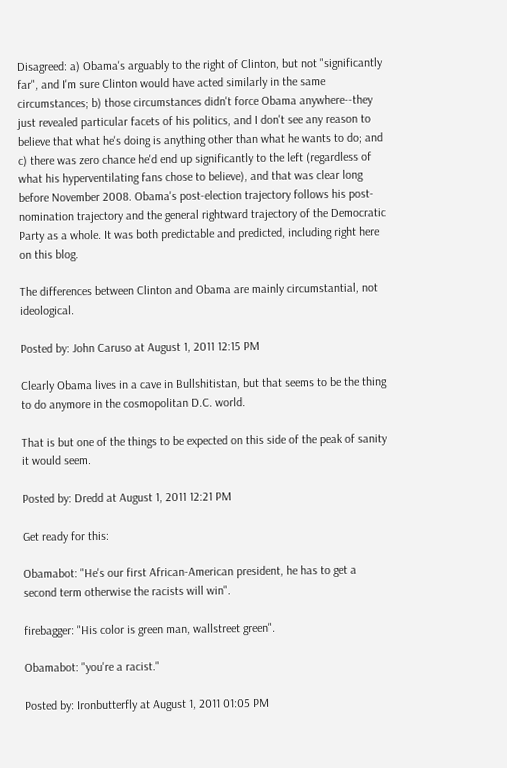Disagreed: a) Obama's arguably to the right of Clinton, but not "significantly far", and I'm sure Clinton would have acted similarly in the same circumstances; b) those circumstances didn't force Obama anywhere--they just revealed particular facets of his politics, and I don't see any reason to believe that what he's doing is anything other than what he wants to do; and c) there was zero chance he'd end up significantly to the left (regardless of what his hyperventilating fans chose to believe), and that was clear long before November 2008. Obama's post-election trajectory follows his post-nomination trajectory and the general rightward trajectory of the Democratic Party as a whole. It was both predictable and predicted, including right here on this blog.

The differences between Clinton and Obama are mainly circumstantial, not ideological.

Posted by: John Caruso at August 1, 2011 12:15 PM

Clearly Obama lives in a cave in Bullshitistan, but that seems to be the thing to do anymore in the cosmopolitan D.C. world.

That is but one of the things to be expected on this side of the peak of sanity it would seem.

Posted by: Dredd at August 1, 2011 12:21 PM

Get ready for this:

Obamabot: "He's our first African-American president, he has to get a second term otherwise the racists will win".

firebagger: "His color is green man, wallstreet green".

Obamabot: "you're a racist."

Posted by: Ironbutterfly at August 1, 2011 01:05 PM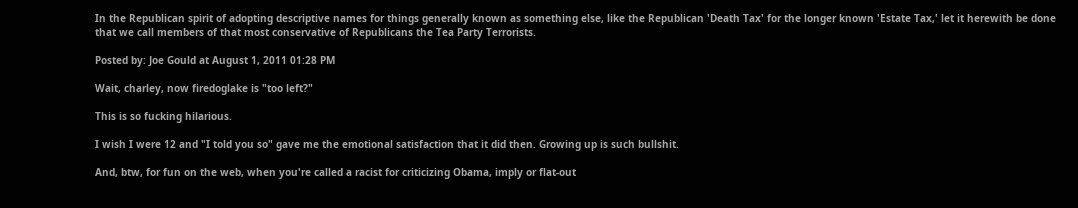In the Republican spirit of adopting descriptive names for things generally known as something else, like the Republican 'Death Tax' for the longer known 'Estate Tax,' let it herewith be done that we call members of that most conservative of Republicans the Tea Party Terrorists.

Posted by: Joe Gould at August 1, 2011 01:28 PM

Wait, charley, now firedoglake is "too left?"

This is so fucking hilarious.

I wish I were 12 and "I told you so" gave me the emotional satisfaction that it did then. Growing up is such bullshit.

And, btw, for fun on the web, when you're called a racist for criticizing Obama, imply or flat-out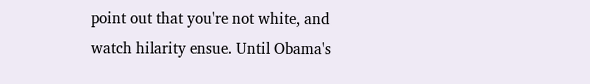point out that you're not white, and watch hilarity ensue. Until Obama's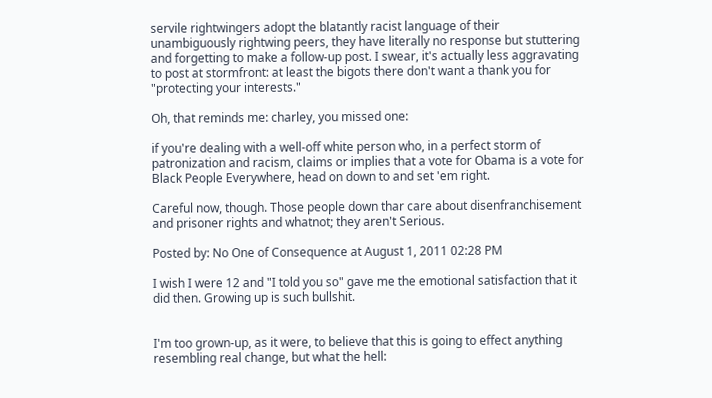servile rightwingers adopt the blatantly racist language of their unambiguously rightwing peers, they have literally no response but stuttering and forgetting to make a follow-up post. I swear, it's actually less aggravating to post at stormfront: at least the bigots there don't want a thank you for "protecting your interests."

Oh, that reminds me: charley, you missed one:

if you're dealing with a well-off white person who, in a perfect storm of patronization and racism, claims or implies that a vote for Obama is a vote for Black People Everywhere, head on down to and set 'em right.

Careful now, though. Those people down thar care about disenfranchisement and prisoner rights and whatnot; they aren't Serious.

Posted by: No One of Consequence at August 1, 2011 02:28 PM

I wish I were 12 and "I told you so" gave me the emotional satisfaction that it did then. Growing up is such bullshit.


I'm too grown-up, as it were, to believe that this is going to effect anything resembling real change, but what the hell: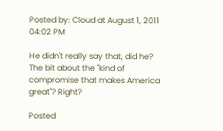Posted by: Cloud at August 1, 2011 04:02 PM

He didn't really say that, did he? The bit about the "kind of compromise that makes America great"? Right?

Posted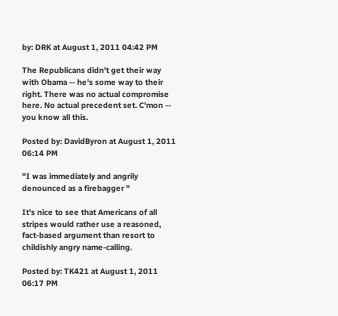by: DRK at August 1, 2011 04:42 PM

The Republicans didn't get their way with Obama -- he's some way to their right. There was no actual compromise here. No actual precedent set. C'mon -- you know all this.

Posted by: DavidByron at August 1, 2011 06:14 PM

"I was immediately and angrily denounced as a firebagger "

It's nice to see that Americans of all stripes would rather use a reasoned, fact-based argument than resort to childishly angry name-calling.

Posted by: TK421 at August 1, 2011 06:17 PM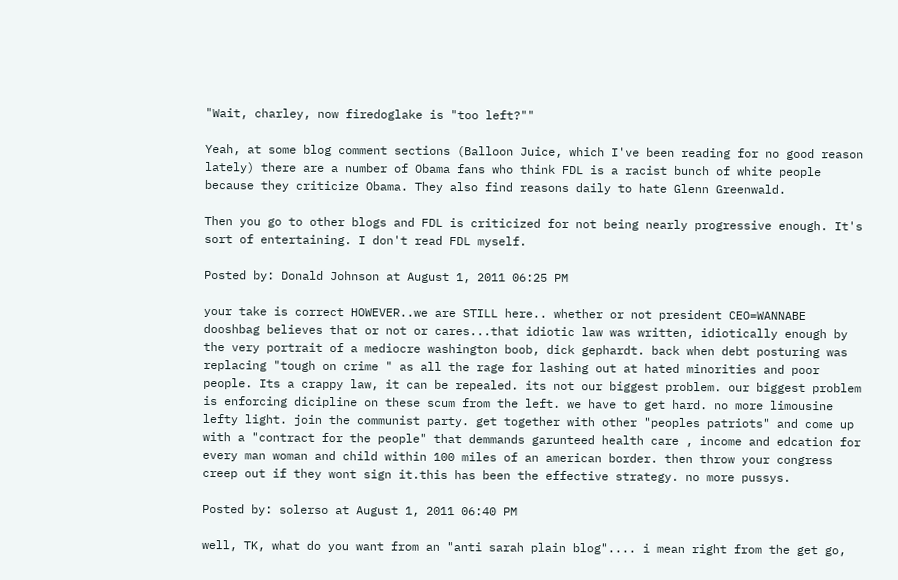"Wait, charley, now firedoglake is "too left?""

Yeah, at some blog comment sections (Balloon Juice, which I've been reading for no good reason lately) there are a number of Obama fans who think FDL is a racist bunch of white people because they criticize Obama. They also find reasons daily to hate Glenn Greenwald.

Then you go to other blogs and FDL is criticized for not being nearly progressive enough. It's sort of entertaining. I don't read FDL myself.

Posted by: Donald Johnson at August 1, 2011 06:25 PM

your take is correct HOWEVER..we are STILL here.. whether or not president CEO=WANNABE dooshbag believes that or not or cares...that idiotic law was written, idiotically enough by the very portrait of a mediocre washington boob, dick gephardt. back when debt posturing was replacing "tough on crime " as all the rage for lashing out at hated minorities and poor people. Its a crappy law, it can be repealed. its not our biggest problem. our biggest problem is enforcing dicipline on these scum from the left. we have to get hard. no more limousine lefty light. join the communist party. get together with other "peoples patriots" and come up with a "contract for the people" that demmands garunteed health care , income and edcation for every man woman and child within 100 miles of an american border. then throw your congress creep out if they wont sign it.this has been the effective strategy. no more pussys.

Posted by: solerso at August 1, 2011 06:40 PM

well, TK, what do you want from an "anti sarah plain blog".... i mean right from the get go,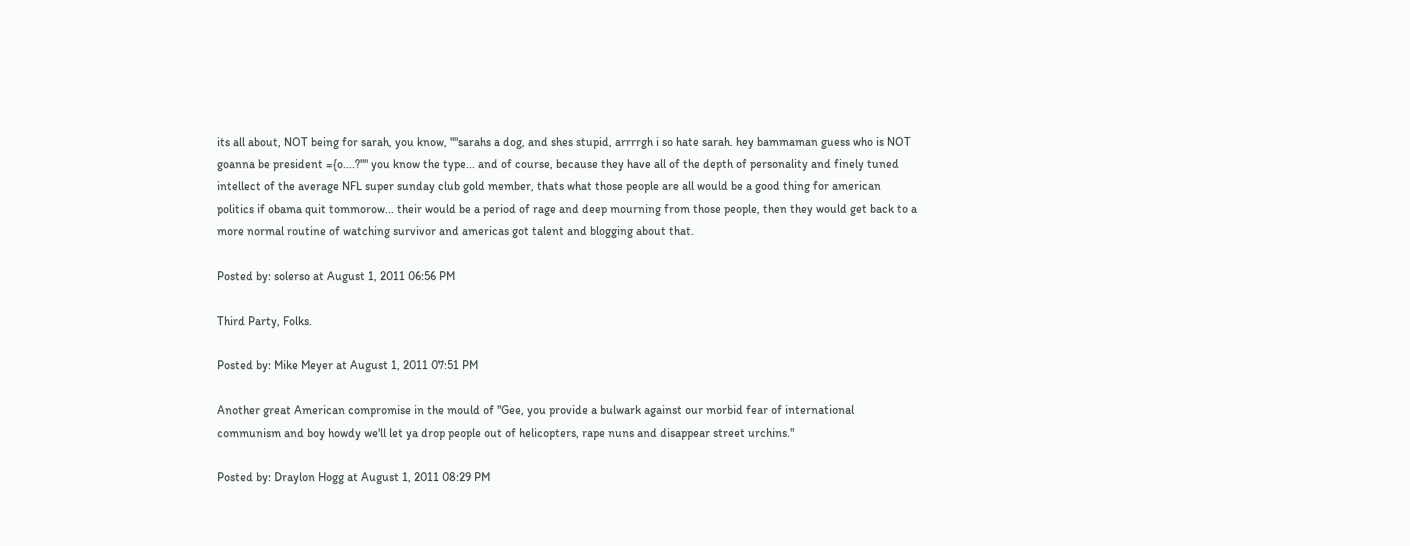its all about, NOT being for sarah, you know, ""sarahs a dog, and shes stupid, arrrrgh i so hate sarah. hey bammaman guess who is NOT goanna be president ={o....?"" you know the type... and of course, because they have all of the depth of personality and finely tuned intellect of the average NFL super sunday club gold member, thats what those people are all would be a good thing for american politics if obama quit tommorow... their would be a period of rage and deep mourning from those people, then they would get back to a more normal routine of watching survivor and americas got talent and blogging about that.

Posted by: solerso at August 1, 2011 06:56 PM

Third Party, Folks.

Posted by: Mike Meyer at August 1, 2011 07:51 PM

Another great American compromise in the mould of "Gee, you provide a bulwark against our morbid fear of international communism and boy howdy we'll let ya drop people out of helicopters, rape nuns and disappear street urchins."

Posted by: Draylon Hogg at August 1, 2011 08:29 PM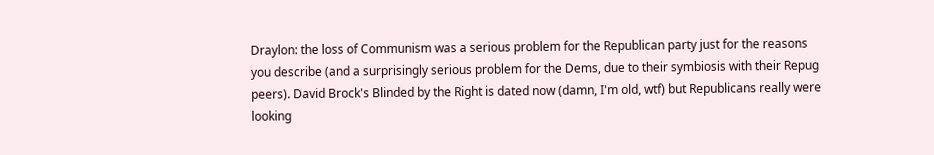Draylon: the loss of Communism was a serious problem for the Republican party just for the reasons you describe (and a surprisingly serious problem for the Dems, due to their symbiosis with their Repug peers). David Brock's Blinded by the Right is dated now (damn, I'm old, wtf) but Republicans really were looking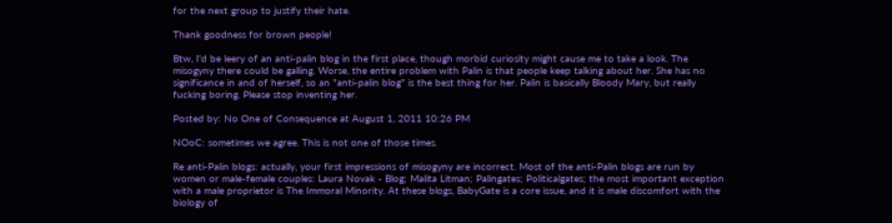for the next group to justify their hate.

Thank goodness for brown people!

Btw, I'd be leery of an anti-palin blog in the first place, though morbid curiosity might cause me to take a look. The misogyny there could be galling. Worse, the entire problem with Palin is that people keep talking about her. She has no significance in and of herself, so an "anti-palin blog" is the best thing for her. Palin is basically Bloody Mary, but really fucking boring. Please stop inventing her.

Posted by: No One of Consequence at August 1, 2011 10:26 PM

NOoC: sometimes we agree. This is not one of those times.

Re anti-Palin blogs: actually, your first impressions of misogyny are incorrect. Most of the anti-Palin blogs are run by women or male-female couples: Laura Novak - Blog; Malita Litman; Palingates; Politicalgates; the most important exception with a male proprietor is The Immoral Minority. At these blogs, BabyGate is a core issue, and it is male discomfort with the biology of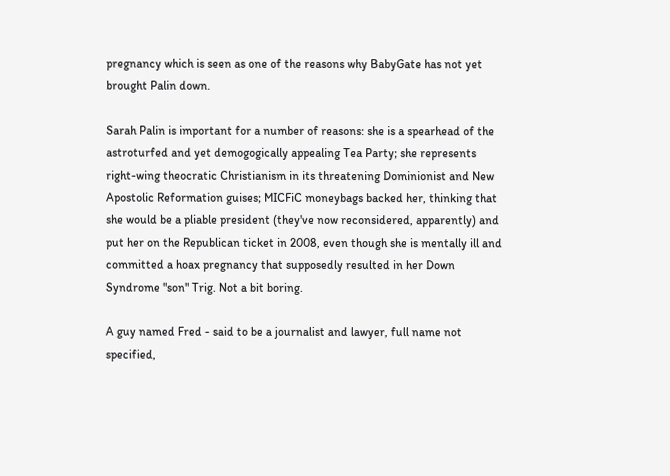pregnancy which is seen as one of the reasons why BabyGate has not yet brought Palin down.

Sarah Palin is important for a number of reasons: she is a spearhead of the astroturfed and yet demogogically appealing Tea Party; she represents right-wing theocratic Christianism in its threatening Dominionist and New Apostolic Reformation guises; MICFiC moneybags backed her, thinking that she would be a pliable president (they've now reconsidered, apparently) and put her on the Republican ticket in 2008, even though she is mentally ill and committed a hoax pregnancy that supposedly resulted in her Down Syndrome "son" Trig. Not a bit boring.

A guy named Fred - said to be a journalist and lawyer, full name not specified,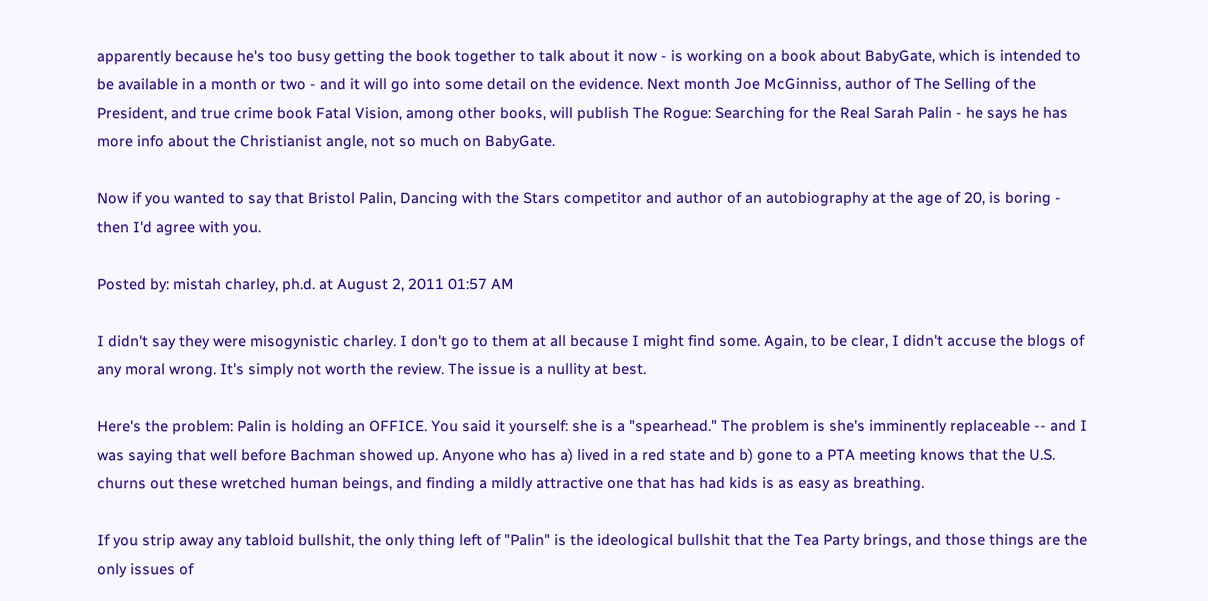apparently because he's too busy getting the book together to talk about it now - is working on a book about BabyGate, which is intended to be available in a month or two - and it will go into some detail on the evidence. Next month Joe McGinniss, author of The Selling of the President, and true crime book Fatal Vision, among other books, will publish The Rogue: Searching for the Real Sarah Palin - he says he has more info about the Christianist angle, not so much on BabyGate.

Now if you wanted to say that Bristol Palin, Dancing with the Stars competitor and author of an autobiography at the age of 20, is boring - then I'd agree with you.

Posted by: mistah charley, ph.d. at August 2, 2011 01:57 AM

I didn't say they were misogynistic charley. I don't go to them at all because I might find some. Again, to be clear, I didn't accuse the blogs of any moral wrong. It's simply not worth the review. The issue is a nullity at best.

Here's the problem: Palin is holding an OFFICE. You said it yourself: she is a "spearhead." The problem is she's imminently replaceable -- and I was saying that well before Bachman showed up. Anyone who has a) lived in a red state and b) gone to a PTA meeting knows that the U.S. churns out these wretched human beings, and finding a mildly attractive one that has had kids is as easy as breathing.

If you strip away any tabloid bullshit, the only thing left of "Palin" is the ideological bullshit that the Tea Party brings, and those things are the only issues of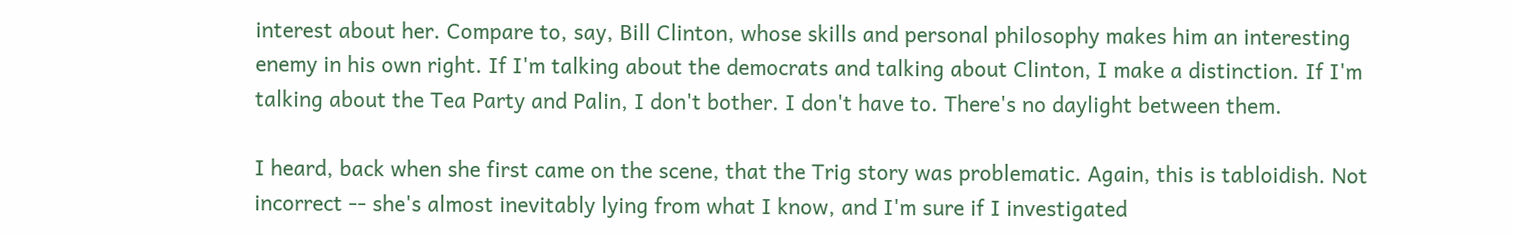interest about her. Compare to, say, Bill Clinton, whose skills and personal philosophy makes him an interesting enemy in his own right. If I'm talking about the democrats and talking about Clinton, I make a distinction. If I'm talking about the Tea Party and Palin, I don't bother. I don't have to. There's no daylight between them.

I heard, back when she first came on the scene, that the Trig story was problematic. Again, this is tabloidish. Not incorrect -- she's almost inevitably lying from what I know, and I'm sure if I investigated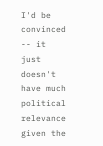I'd be convinced -- it just doesn't have much political relevance given the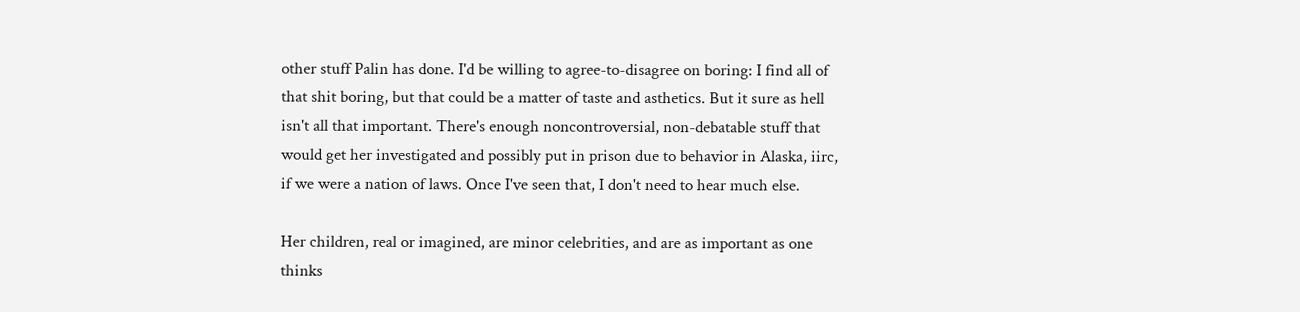other stuff Palin has done. I'd be willing to agree-to-disagree on boring: I find all of that shit boring, but that could be a matter of taste and asthetics. But it sure as hell isn't all that important. There's enough noncontroversial, non-debatable stuff that would get her investigated and possibly put in prison due to behavior in Alaska, iirc, if we were a nation of laws. Once I've seen that, I don't need to hear much else.

Her children, real or imagined, are minor celebrities, and are as important as one thinks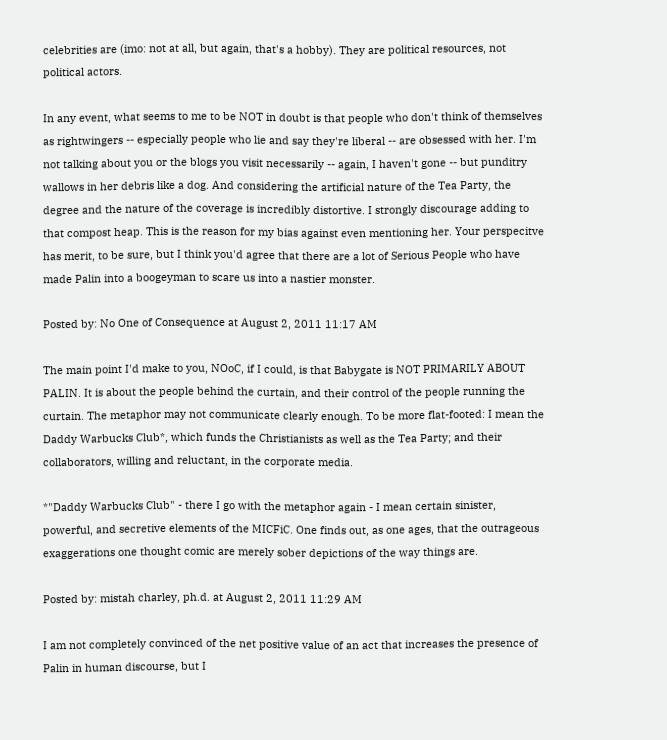celebrities are (imo: not at all, but again, that's a hobby). They are political resources, not political actors.

In any event, what seems to me to be NOT in doubt is that people who don't think of themselves as rightwingers -- especially people who lie and say they're liberal -- are obsessed with her. I'm not talking about you or the blogs you visit necessarily -- again, I haven't gone -- but punditry wallows in her debris like a dog. And considering the artificial nature of the Tea Party, the degree and the nature of the coverage is incredibly distortive. I strongly discourage adding to that compost heap. This is the reason for my bias against even mentioning her. Your perspecitve has merit, to be sure, but I think you'd agree that there are a lot of Serious People who have made Palin into a boogeyman to scare us into a nastier monster.

Posted by: No One of Consequence at August 2, 2011 11:17 AM

The main point I'd make to you, NOoC, if I could, is that Babygate is NOT PRIMARILY ABOUT PALIN. It is about the people behind the curtain, and their control of the people running the curtain. The metaphor may not communicate clearly enough. To be more flat-footed: I mean the Daddy Warbucks Club*, which funds the Christianists as well as the Tea Party; and their collaborators, willing and reluctant, in the corporate media.

*"Daddy Warbucks Club" - there I go with the metaphor again - I mean certain sinister, powerful, and secretive elements of the MICFiC. One finds out, as one ages, that the outrageous exaggerations one thought comic are merely sober depictions of the way things are.

Posted by: mistah charley, ph.d. at August 2, 2011 11:29 AM

I am not completely convinced of the net positive value of an act that increases the presence of Palin in human discourse, but I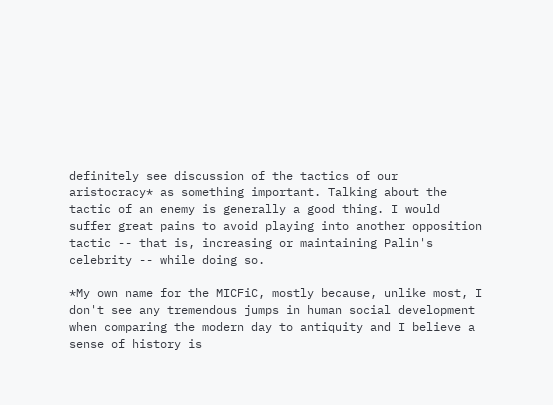definitely see discussion of the tactics of our aristocracy* as something important. Talking about the tactic of an enemy is generally a good thing. I would suffer great pains to avoid playing into another opposition tactic -- that is, increasing or maintaining Palin's celebrity -- while doing so.

*My own name for the MICFiC, mostly because, unlike most, I don't see any tremendous jumps in human social development when comparing the modern day to antiquity and I believe a sense of history is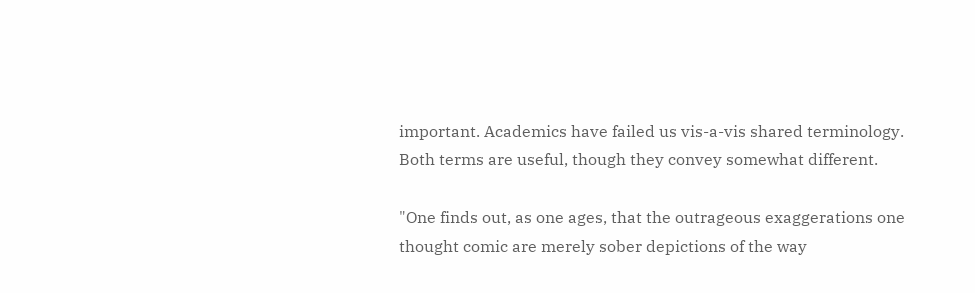important. Academics have failed us vis-a-vis shared terminology. Both terms are useful, though they convey somewhat different.

"One finds out, as one ages, that the outrageous exaggerations one thought comic are merely sober depictions of the way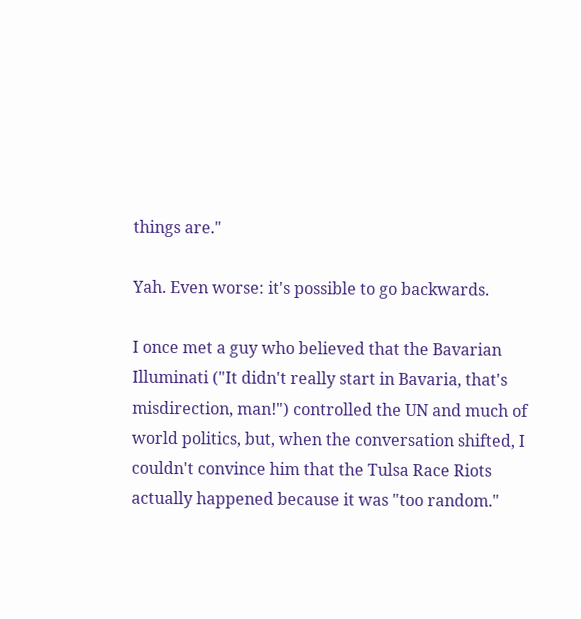things are."

Yah. Even worse: it's possible to go backwards.

I once met a guy who believed that the Bavarian Illuminati ("It didn't really start in Bavaria, that's misdirection, man!") controlled the UN and much of world politics, but, when the conversation shifted, I couldn't convince him that the Tulsa Race Riots actually happened because it was "too random."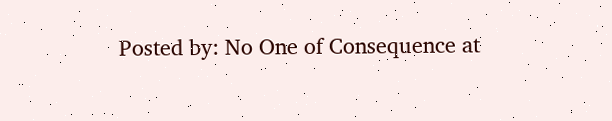Posted by: No One of Consequence at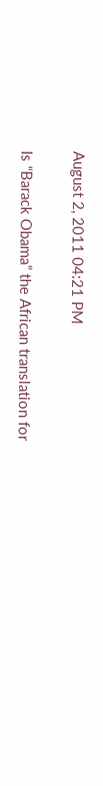August 2, 2011 04:21 PM

Is “Barack Obama” the African translation for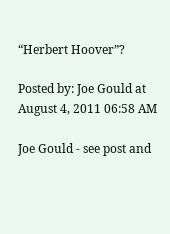“Herbert Hoover”?

Posted by: Joe Gould at August 4, 2011 06:58 AM

Joe Gould - see post and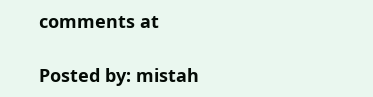comments at

Posted by: mistah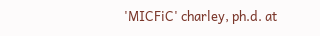'MICFiC' charley, ph.d. at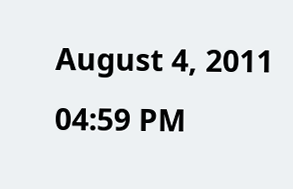August 4, 2011 04:59 PM